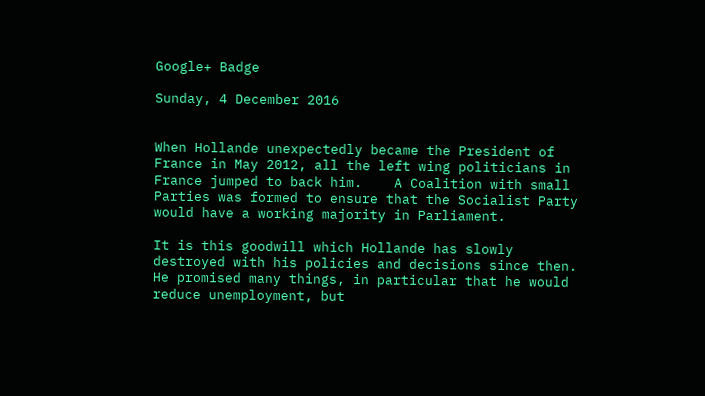Google+ Badge

Sunday, 4 December 2016


When Hollande unexpectedly became the President of France in May 2012, all the left wing politicians in France jumped to back him.    A Coalition with small Parties was formed to ensure that the Socialist Party would have a working majority in Parliament.

It is this goodwill which Hollande has slowly destroyed with his policies and decisions since then.  He promised many things, in particular that he would reduce unemployment, but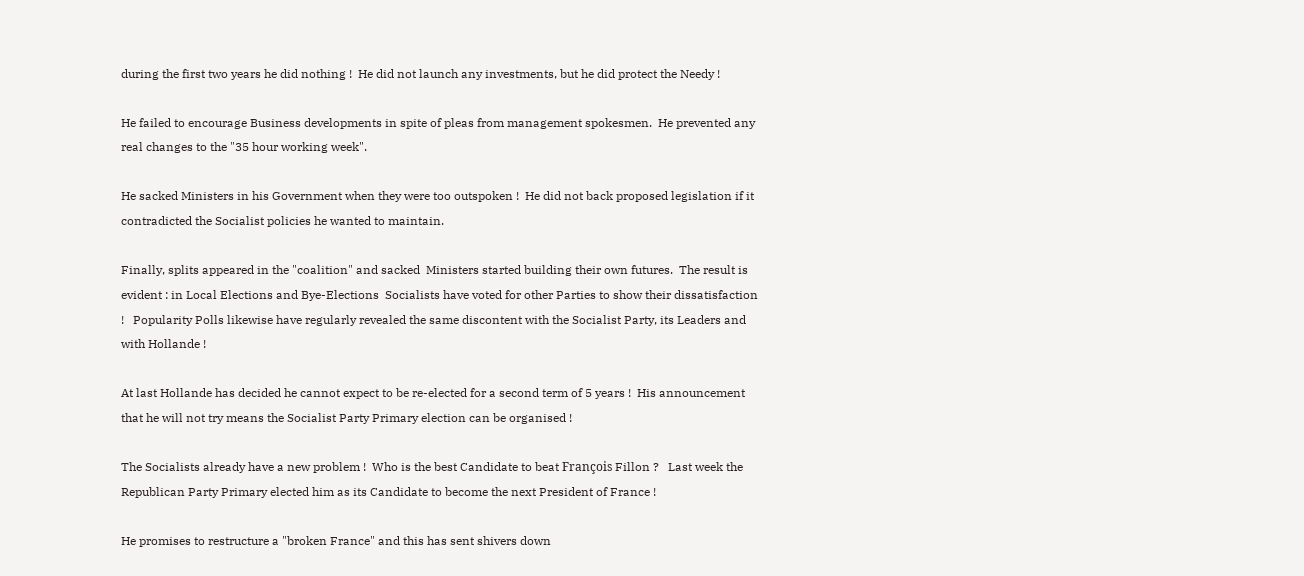during the first two years he did nothing !  He did not launch any investments, but he did protect the Needy !

He failed to encourage Business developments in spite of pleas from management spokesmen.  He prevented any real changes to the "35 hour working week".

He sacked Ministers in his Government when they were too outspoken !  He did not back proposed legislation if it contradicted the Socialist policies he wanted to maintain.

Finally, splits appeared in the "coalition" and sacked  Ministers started building their own futures.  The result is evident : in Local Elections and Bye-Elections  Socialists have voted for other Parties to show their dissatisfaction !   Popularity Polls likewise have regularly revealed the same discontent with the Socialist Party, its Leaders and with Hollande !

At last Hollande has decided he cannot expect to be re-elected for a second term of 5 years !  His announcement that he will not try means the Socialist Party Primary election can be organised !

The Socialists already have a new problem !  Who is the best Candidate to beat François Fillon ?   Last week the Republican Party Primary elected him as its Candidate to become the next President of France !

He promises to restructure a "broken France" and this has sent shivers down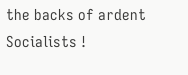the backs of ardent Socialists !